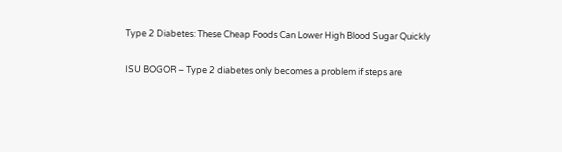Type 2 Diabetes: These Cheap Foods Can Lower High Blood Sugar Quickly

ISU BOGOR – Type 2 diabetes only becomes a problem if steps are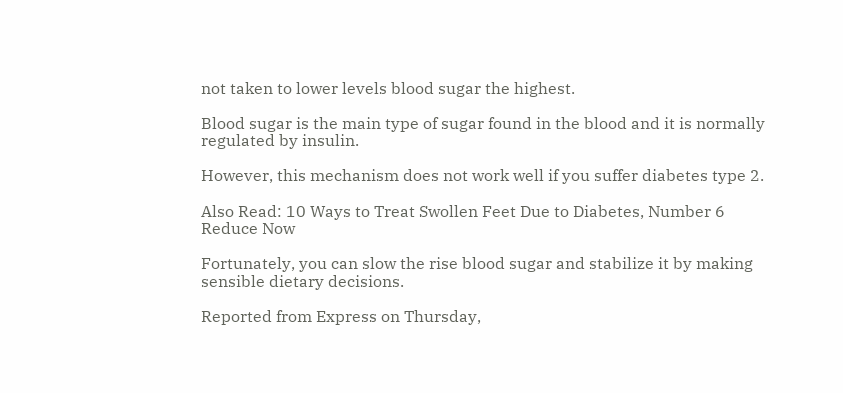not taken to lower levels blood sugar the highest.

Blood sugar is the main type of sugar found in the blood and it is normally regulated by insulin.

However, this mechanism does not work well if you suffer diabetes type 2.

Also Read: 10 Ways to Treat Swollen Feet Due to Diabetes, Number 6 Reduce Now

Fortunately, you can slow the rise blood sugar and stabilize it by making sensible dietary decisions.

Reported from Express on Thursday,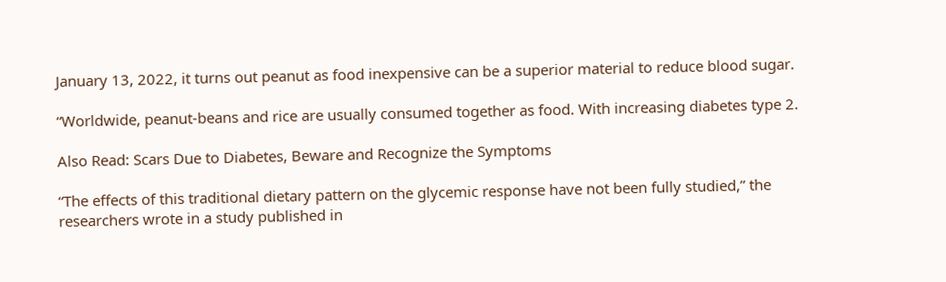January 13, 2022, it turns out peanut as food inexpensive can be a superior material to reduce blood sugar.

“Worldwide, peanut-beans and rice are usually consumed together as food. With increasing diabetes type 2.

Also Read: Scars Due to Diabetes, Beware and Recognize the Symptoms

“The effects of this traditional dietary pattern on the glycemic response have not been fully studied,” the researchers wrote in a study published in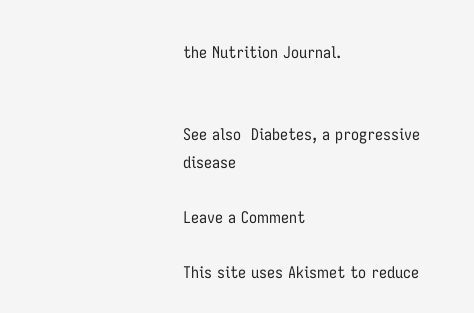the Nutrition Journal.


See also  Diabetes, a progressive disease

Leave a Comment

This site uses Akismet to reduce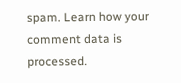spam. Learn how your comment data is processed.